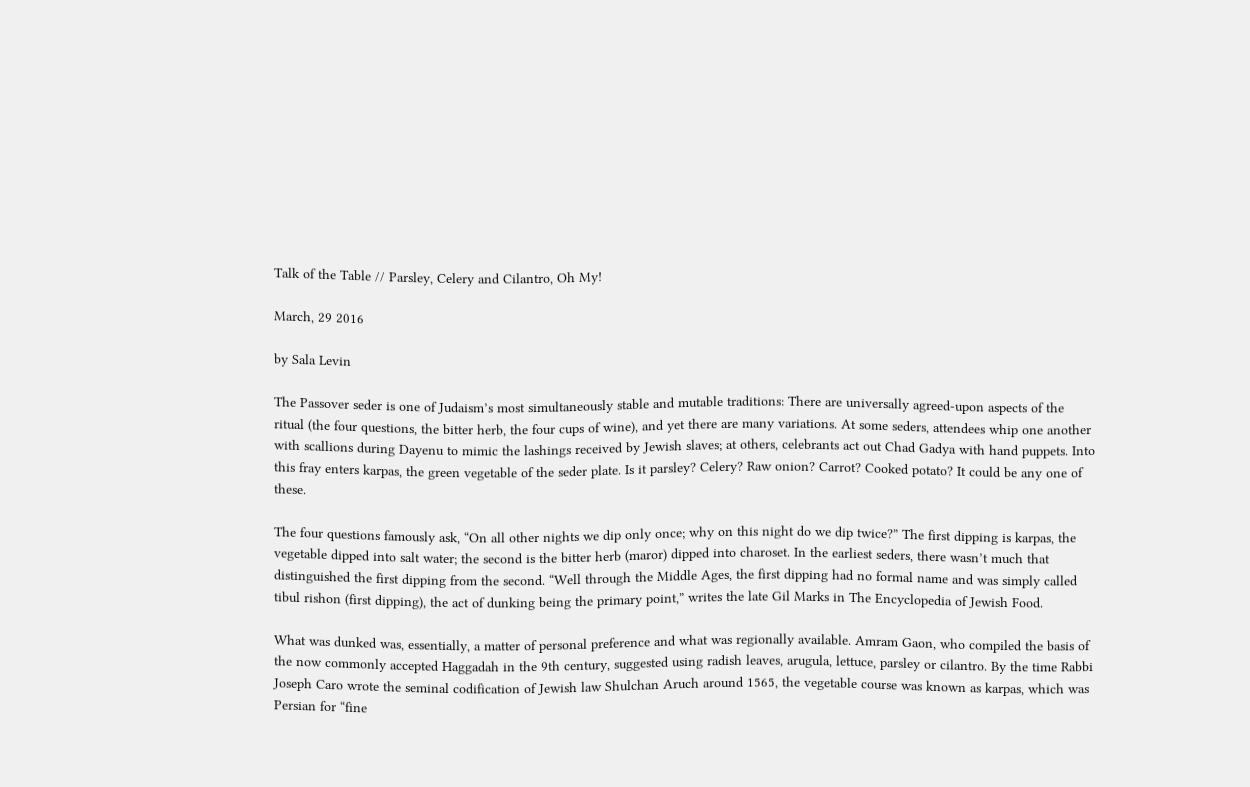Talk of the Table // Parsley, Celery and Cilantro, Oh My!

March, 29 2016

by Sala Levin

The Passover seder is one of Judaism’s most simultaneously stable and mutable traditions: There are universally agreed-upon aspects of the ritual (the four questions, the bitter herb, the four cups of wine), and yet there are many variations. At some seders, attendees whip one another with scallions during Dayenu to mimic the lashings received by Jewish slaves; at others, celebrants act out Chad Gadya with hand puppets. Into this fray enters karpas, the green vegetable of the seder plate. Is it parsley? Celery? Raw onion? Carrot? Cooked potato? It could be any one of these.

The four questions famously ask, “On all other nights we dip only once; why on this night do we dip twice?” The first dipping is karpas, the vegetable dipped into salt water; the second is the bitter herb (maror) dipped into charoset. In the earliest seders, there wasn’t much that distinguished the first dipping from the second. “Well through the Middle Ages, the first dipping had no formal name and was simply called tibul rishon (first dipping), the act of dunking being the primary point,” writes the late Gil Marks in The Encyclopedia of Jewish Food.

What was dunked was, essentially, a matter of personal preference and what was regionally available. Amram Gaon, who compiled the basis of the now commonly accepted Haggadah in the 9th century, suggested using radish leaves, arugula, lettuce, parsley or cilantro. By the time Rabbi Joseph Caro wrote the seminal codification of Jewish law Shulchan Aruch around 1565, the vegetable course was known as karpas, which was Persian for “fine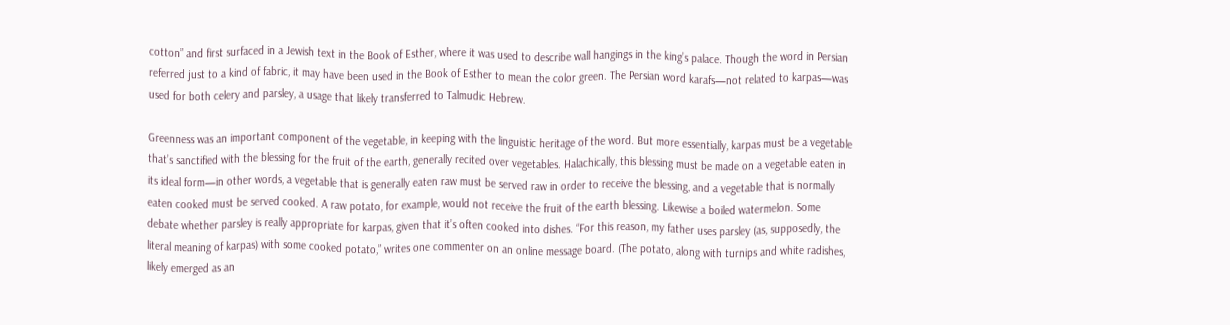cotton” and first surfaced in a Jewish text in the Book of Esther, where it was used to describe wall hangings in the king’s palace. Though the word in Persian referred just to a kind of fabric, it may have been used in the Book of Esther to mean the color green. The Persian word karafs—not related to karpas—was used for both celery and parsley, a usage that likely transferred to Talmudic Hebrew.

Greenness was an important component of the vegetable, in keeping with the linguistic heritage of the word. But more essentially, karpas must be a vegetable that’s sanctified with the blessing for the fruit of the earth, generally recited over vegetables. Halachically, this blessing must be made on a vegetable eaten in its ideal form—in other words, a vegetable that is generally eaten raw must be served raw in order to receive the blessing, and a vegetable that is normally eaten cooked must be served cooked. A raw potato, for example, would not receive the fruit of the earth blessing. Likewise a boiled watermelon. Some debate whether parsley is really appropriate for karpas, given that it’s often cooked into dishes. “For this reason, my father uses parsley (as, supposedly, the literal meaning of karpas) with some cooked potato,” writes one commenter on an online message board. (The potato, along with turnips and white radishes, likely emerged as an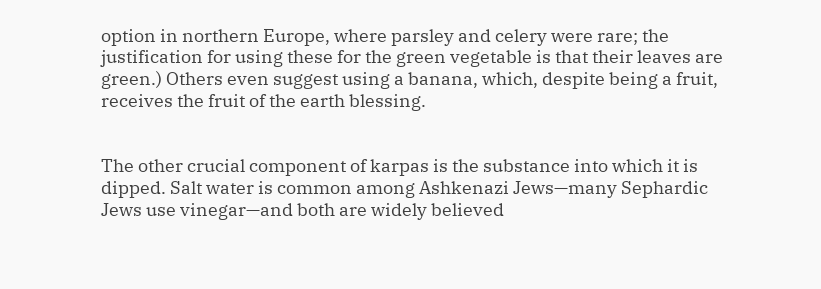option in northern Europe, where parsley and celery were rare; the justification for using these for the green vegetable is that their leaves are green.) Others even suggest using a banana, which, despite being a fruit, receives the fruit of the earth blessing.


The other crucial component of karpas is the substance into which it is dipped. Salt water is common among Ashkenazi Jews—many Sephardic Jews use vinegar—and both are widely believed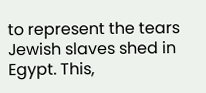to represent the tears Jewish slaves shed in Egypt. This,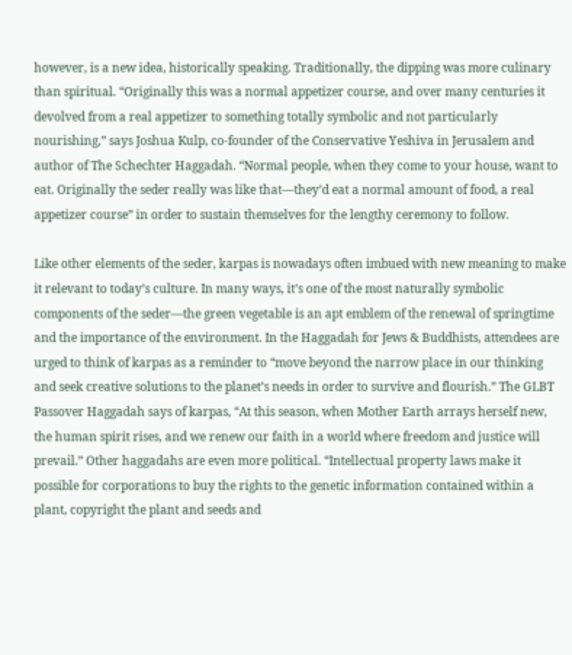however, is a new idea, historically speaking. Traditionally, the dipping was more culinary than spiritual. “Originally this was a normal appetizer course, and over many centuries it devolved from a real appetizer to something totally symbolic and not particularly nourishing,” says Joshua Kulp, co-founder of the Conservative Yeshiva in Jerusalem and author of The Schechter Haggadah. “Normal people, when they come to your house, want to eat. Originally the seder really was like that—they’d eat a normal amount of food, a real appetizer course” in order to sustain themselves for the lengthy ceremony to follow.

Like other elements of the seder, karpas is nowadays often imbued with new meaning to make it relevant to today’s culture. In many ways, it’s one of the most naturally symbolic components of the seder—the green vegetable is an apt emblem of the renewal of springtime and the importance of the environment. In the Haggadah for Jews & Buddhists, attendees are urged to think of karpas as a reminder to “move beyond the narrow place in our thinking and seek creative solutions to the planet’s needs in order to survive and flourish.” The GLBT Passover Haggadah says of karpas, “At this season, when Mother Earth arrays herself new, the human spirit rises, and we renew our faith in a world where freedom and justice will prevail.” Other haggadahs are even more political. “Intellectual property laws make it possible for corporations to buy the rights to the genetic information contained within a plant, copyright the plant and seeds and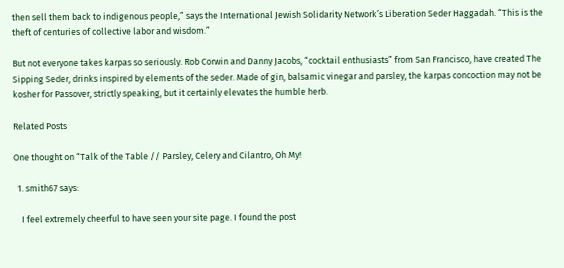then sell them back to indigenous people,” says the International Jewish Solidarity Network’s Liberation Seder Haggadah. “This is the theft of centuries of collective labor and wisdom.”

But not everyone takes karpas so seriously. Rob Corwin and Danny Jacobs, “cocktail enthusiasts” from San Francisco, have created The Sipping Seder, drinks inspired by elements of the seder. Made of gin, balsamic vinegar and parsley, the karpas concoction may not be kosher for Passover, strictly speaking, but it certainly elevates the humble herb.

Related Posts

One thought on “Talk of the Table // Parsley, Celery and Cilantro, Oh My!

  1. smith67 says:

    I feel extremely cheerful to have seen your site page. I found the post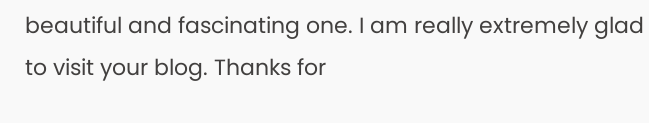beautiful and fascinating one. I am really extremely glad to visit your blog. Thanks for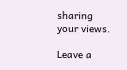sharing your views.

Leave a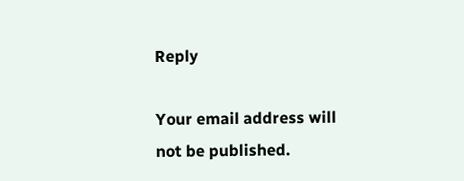Reply

Your email address will not be published.